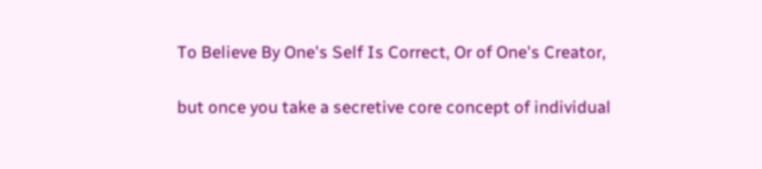To Believe By One's Self Is Correct, Or of One's Creator,

but once you take a secretive core concept of individual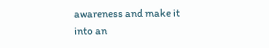awareness and make it into an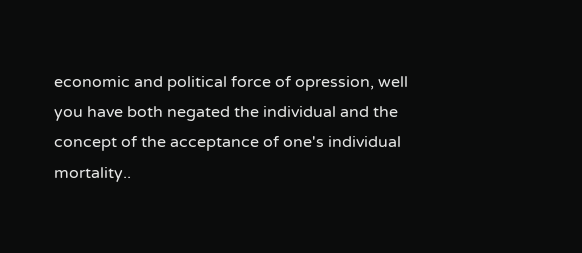economic and political force of opression, well you have both negated the individual and the concept of the acceptance of one's individual mortality..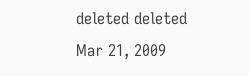deleted deleted
Mar 21, 2009